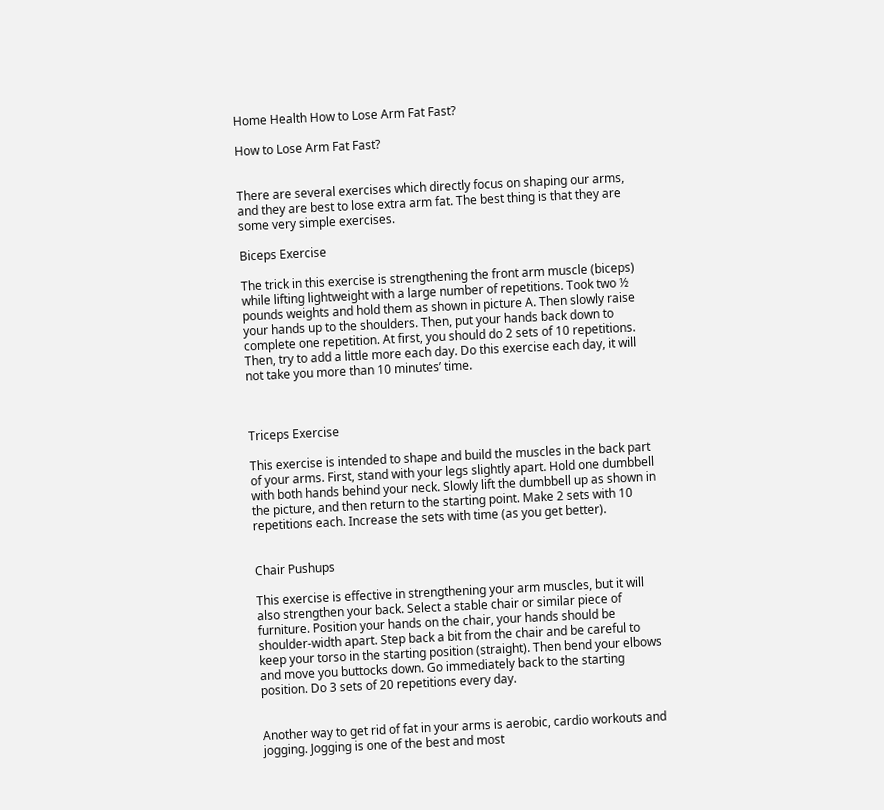Home Health How to Lose Arm Fat Fast?

How to Lose Arm Fat Fast?


There are several exercises which directly focus on shaping our arms, and they are best to lose extra arm fat. The best thing is that they are some very simple exercises.

Biceps Exercise

The trick in this exercise is strengthening the front arm muscle (biceps) while lifting lightweight with a large number of repetitions. Took two ½ pounds weights and hold them as shown in picture A. Then slowly raise your hands up to the shoulders. Then, put your hands back down to complete one repetition. At first, you should do 2 sets of 10 repetitions. Then, try to add a little more each day. Do this exercise each day, it will not take you more than 10 minutes’ time.



Triceps Exercise

This exercise is intended to shape and build the muscles in the back part of your arms. First, stand with your legs slightly apart. Hold one dumbbell with both hands behind your neck. Slowly lift the dumbbell up as shown in the picture, and then return to the starting point. Make 2 sets with 10 repetitions each. Increase the sets with time (as you get better).


Chair Pushups

This exercise is effective in strengthening your arm muscles, but it will also strengthen your back. Select a stable chair or similar piece of furniture. Position your hands on the chair, your hands should be shoulder-width apart. Step back a bit from the chair and be careful to keep your torso in the starting position (straight). Then bend your elbows and move you buttocks down. Go immediately back to the starting position. Do 3 sets of 20 repetitions every day.


Another way to get rid of fat in your arms is aerobic, cardio workouts and jogging. Jogging is one of the best and most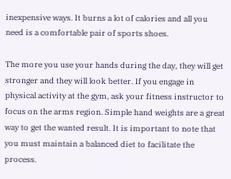inexpensive ways. It burns a lot of calories and all you need is a comfortable pair of sports shoes.

The more you use your hands during the day, they will get stronger and they will look better. If you engage in physical activity at the gym, ask your fitness instructor to focus on the arms region. Simple hand weights are a great way to get the wanted result. It is important to note that you must maintain a balanced diet to facilitate the process.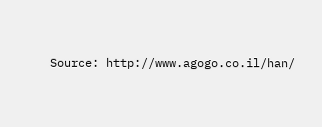Source: http://www.agogo.co.il/han/